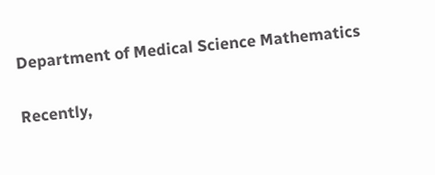Department of Medical Science Mathematics

Recently,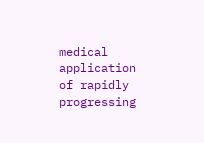medical application of rapidly progressing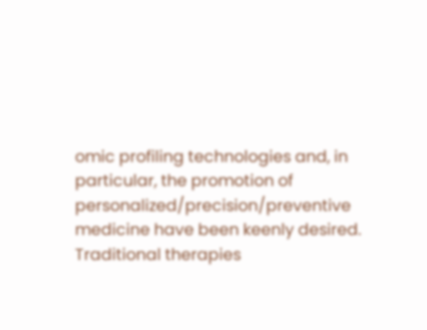omic profiling technologies and, in particular, the promotion of personalized/precision/preventive medicine have been keenly desired. Traditional therapies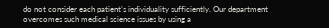do not consider each patient’s individuality sufficiently. Our department overcomes such medical science issues by using a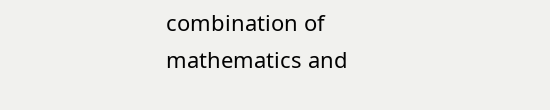combination of mathematics and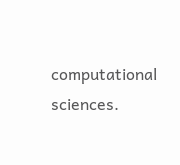computational sciences.